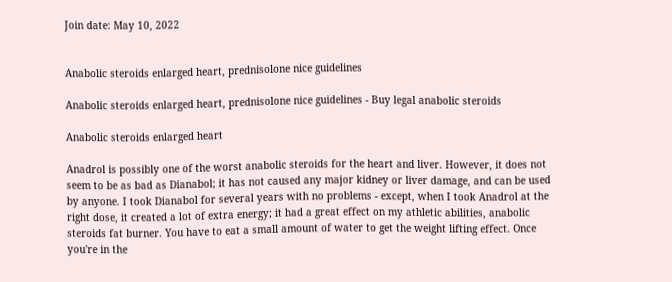Join date: May 10, 2022


Anabolic steroids enlarged heart, prednisolone nice guidelines

Anabolic steroids enlarged heart, prednisolone nice guidelines - Buy legal anabolic steroids

Anabolic steroids enlarged heart

Anadrol is possibly one of the worst anabolic steroids for the heart and liver. However, it does not seem to be as bad as Dianabol; it has not caused any major kidney or liver damage, and can be used by anyone. I took Dianabol for several years with no problems - except, when I took Anadrol at the right dose, it created a lot of extra energy; it had a great effect on my athletic abilities, anabolic steroids fat burner. You have to eat a small amount of water to get the weight lifting effect. Once you're in the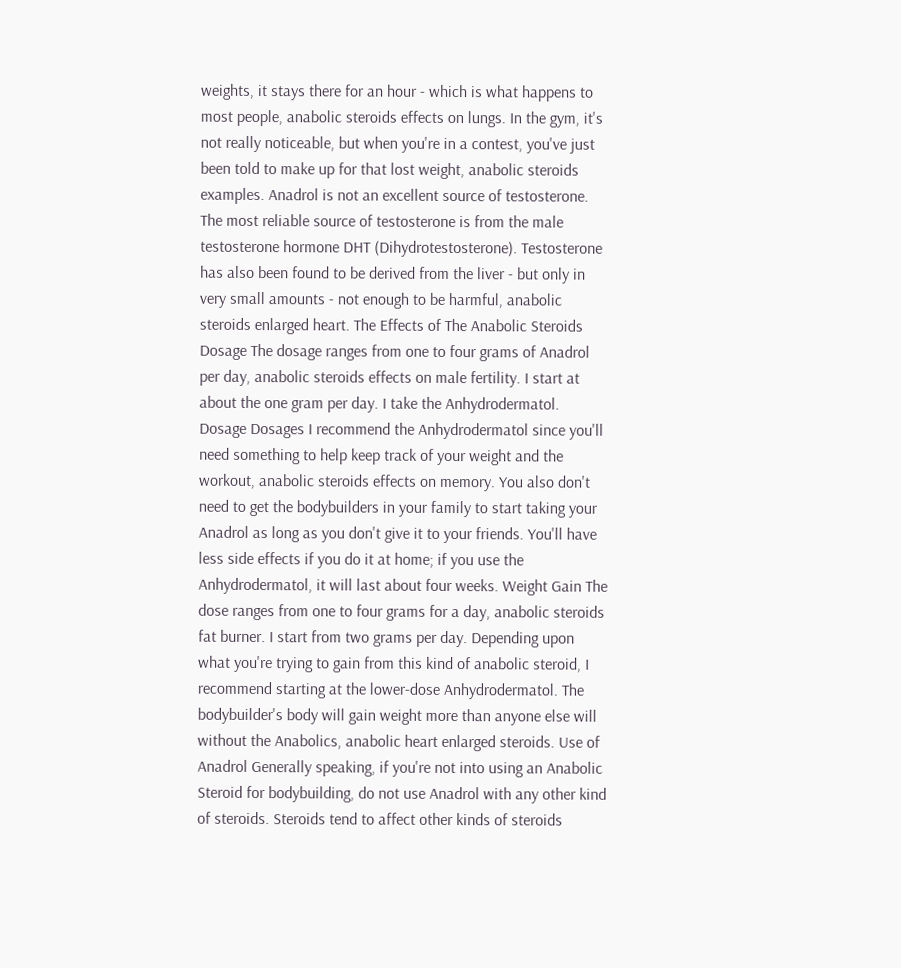weights, it stays there for an hour - which is what happens to most people, anabolic steroids effects on lungs. In the gym, it's not really noticeable, but when you're in a contest, you've just been told to make up for that lost weight, anabolic steroids examples. Anadrol is not an excellent source of testosterone. The most reliable source of testosterone is from the male testosterone hormone DHT (Dihydrotestosterone). Testosterone has also been found to be derived from the liver - but only in very small amounts - not enough to be harmful, anabolic steroids enlarged heart. The Effects of The Anabolic Steroids Dosage The dosage ranges from one to four grams of Anadrol per day, anabolic steroids effects on male fertility. I start at about the one gram per day. I take the Anhydrodermatol. Dosage Dosages I recommend the Anhydrodermatol since you'll need something to help keep track of your weight and the workout, anabolic steroids effects on memory. You also don't need to get the bodybuilders in your family to start taking your Anadrol as long as you don't give it to your friends. You'll have less side effects if you do it at home; if you use the Anhydrodermatol, it will last about four weeks. Weight Gain The dose ranges from one to four grams for a day, anabolic steroids fat burner. I start from two grams per day. Depending upon what you're trying to gain from this kind of anabolic steroid, I recommend starting at the lower-dose Anhydrodermatol. The bodybuilder's body will gain weight more than anyone else will without the Anabolics, anabolic heart enlarged steroids. Use of Anadrol Generally speaking, if you're not into using an Anabolic Steroid for bodybuilding, do not use Anadrol with any other kind of steroids. Steroids tend to affect other kinds of steroids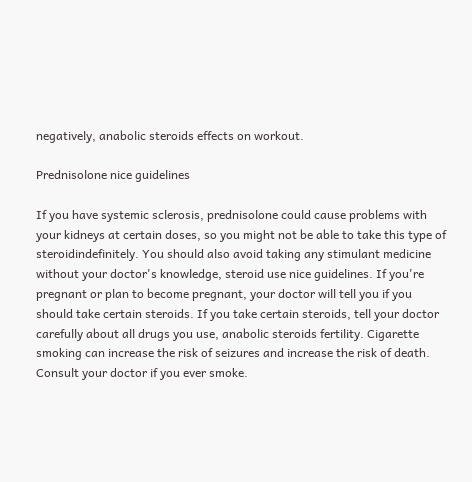negatively, anabolic steroids effects on workout.

Prednisolone nice guidelines

If you have systemic sclerosis, prednisolone could cause problems with your kidneys at certain doses, so you might not be able to take this type of steroidindefinitely. You should also avoid taking any stimulant medicine without your doctor's knowledge, steroid use nice guidelines. If you're pregnant or plan to become pregnant, your doctor will tell you if you should take certain steroids. If you take certain steroids, tell your doctor carefully about all drugs you use, anabolic steroids fertility. Cigarette smoking can increase the risk of seizures and increase the risk of death. Consult your doctor if you ever smoke.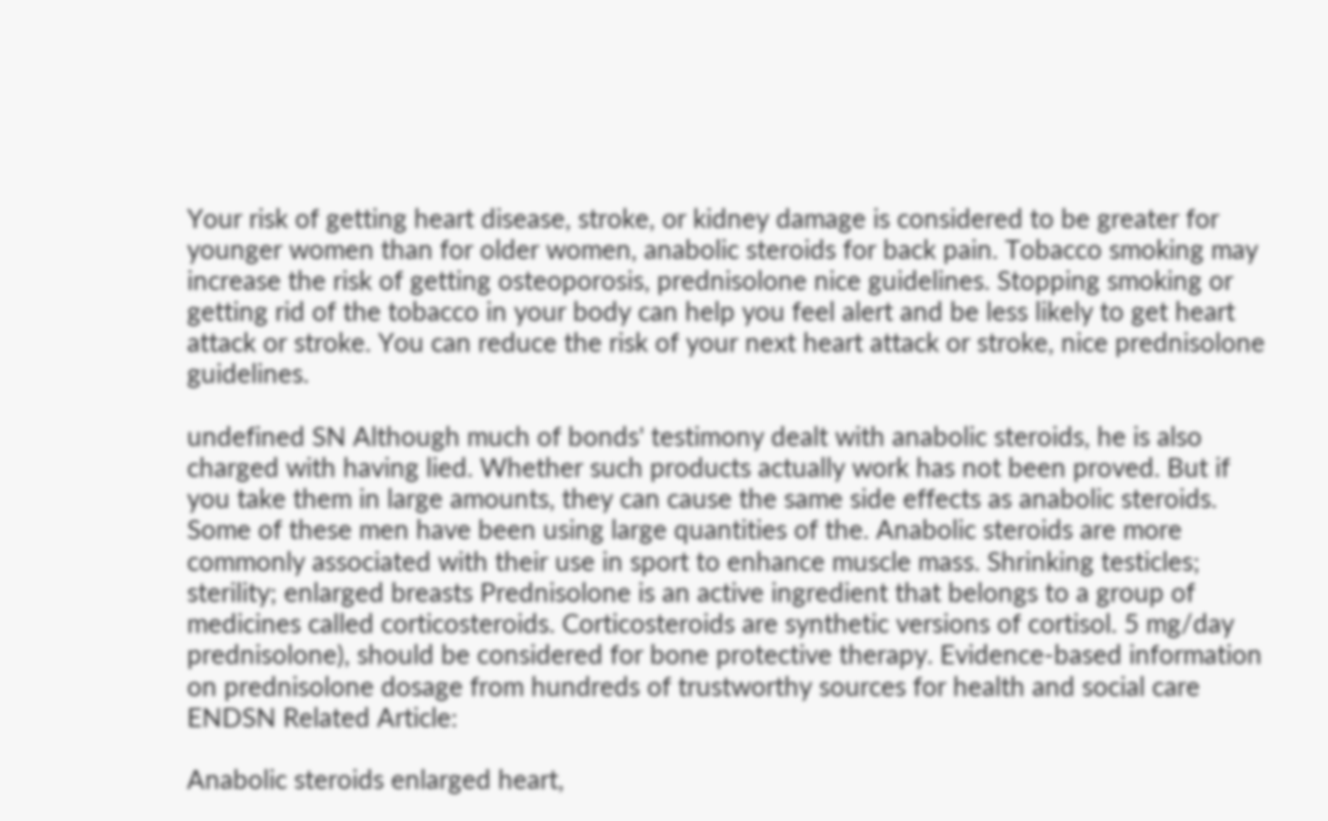Your risk of getting heart disease, stroke, or kidney damage is considered to be greater for younger women than for older women, anabolic steroids for back pain. Tobacco smoking may increase the risk of getting osteoporosis, prednisolone nice guidelines. Stopping smoking or getting rid of the tobacco in your body can help you feel alert and be less likely to get heart attack or stroke. You can reduce the risk of your next heart attack or stroke, nice prednisolone guidelines.

undefined SN Although much of bonds' testimony dealt with anabolic steroids, he is also charged with having lied. Whether such products actually work has not been proved. But if you take them in large amounts, they can cause the same side effects as anabolic steroids. Some of these men have been using large quantities of the. Anabolic steroids are more commonly associated with their use in sport to enhance muscle mass. Shrinking testicles; sterility; enlarged breasts Prednisolone is an active ingredient that belongs to a group of medicines called corticosteroids. Corticosteroids are synthetic versions of cortisol. 5 mg/day prednisolone), should be considered for bone protective therapy. Evidence-based information on prednisolone dosage from hundreds of trustworthy sources for health and social care ENDSN Related Article:

Anabolic steroids enlarged heart,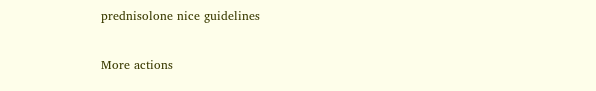prednisolone nice guidelines

More actions